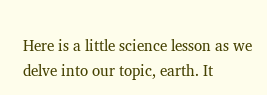Here is a little science lesson as we delve into our topic, earth. It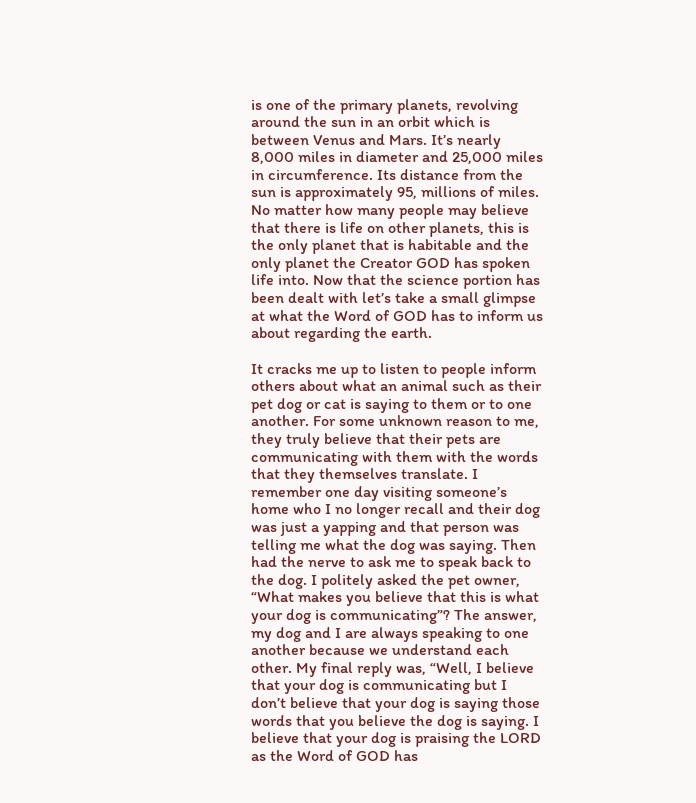is one of the primary planets, revolving around the sun in an orbit which is between Venus and Mars. It’s nearly 8,000 miles in diameter and 25,000 miles in circumference. Its distance from the sun is approximately 95, millions of miles. No matter how many people may believe that there is life on other planets, this is the only planet that is habitable and the only planet the Creator GOD has spoken life into. Now that the science portion has been dealt with let’s take a small glimpse at what the Word of GOD has to inform us about regarding the earth.

It cracks me up to listen to people inform others about what an animal such as their pet dog or cat is saying to them or to one another. For some unknown reason to me, they truly believe that their pets are communicating with them with the words that they themselves translate. I remember one day visiting someone’s home who I no longer recall and their dog was just a yapping and that person was telling me what the dog was saying. Then had the nerve to ask me to speak back to the dog. I politely asked the pet owner, “What makes you believe that this is what your dog is communicating”? The answer, my dog and I are always speaking to one another because we understand each other. My final reply was, “Well, I believe that your dog is communicating but I don’t believe that your dog is saying those words that you believe the dog is saying. I believe that your dog is praising the LORD as the Word of GOD has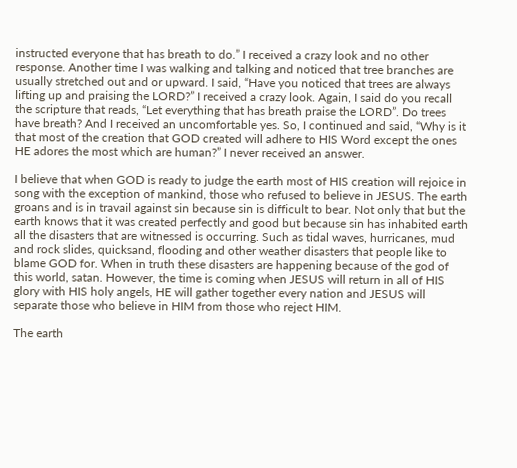instructed everyone that has breath to do.” I received a crazy look and no other response. Another time I was walking and talking and noticed that tree branches are usually stretched out and or upward. I said, “Have you noticed that trees are always lifting up and praising the LORD?” I received a crazy look. Again, I said do you recall the scripture that reads, “Let everything that has breath praise the LORD”. Do trees have breath? And I received an uncomfortable yes. So, I continued and said, “Why is it that most of the creation that GOD created will adhere to HIS Word except the ones HE adores the most which are human?” I never received an answer.

I believe that when GOD is ready to judge the earth most of HIS creation will rejoice in song with the exception of mankind, those who refused to believe in JESUS. The earth groans and is in travail against sin because sin is difficult to bear. Not only that but the earth knows that it was created perfectly and good but because sin has inhabited earth all the disasters that are witnessed is occurring. Such as tidal waves, hurricanes, mud and rock slides, quicksand, flooding and other weather disasters that people like to blame GOD for. When in truth these disasters are happening because of the god of this world, satan. However, the time is coming when JESUS will return in all of HIS glory with HIS holy angels, HE will gather together every nation and JESUS will separate those who believe in HIM from those who reject HIM.

The earth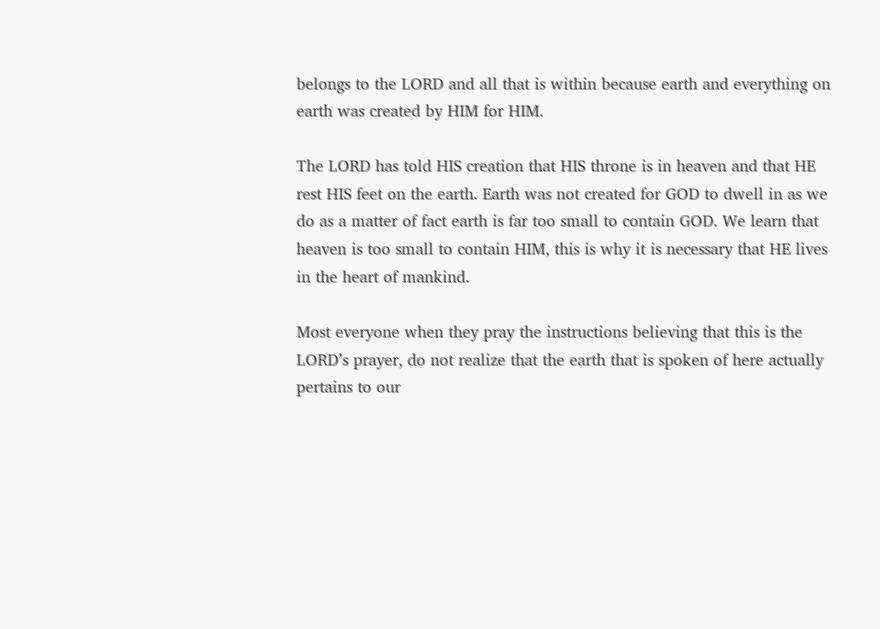belongs to the LORD and all that is within because earth and everything on earth was created by HIM for HIM.

The LORD has told HIS creation that HIS throne is in heaven and that HE rest HIS feet on the earth. Earth was not created for GOD to dwell in as we do as a matter of fact earth is far too small to contain GOD. We learn that heaven is too small to contain HIM, this is why it is necessary that HE lives in the heart of mankind.

Most everyone when they pray the instructions believing that this is the LORD’s prayer, do not realize that the earth that is spoken of here actually pertains to our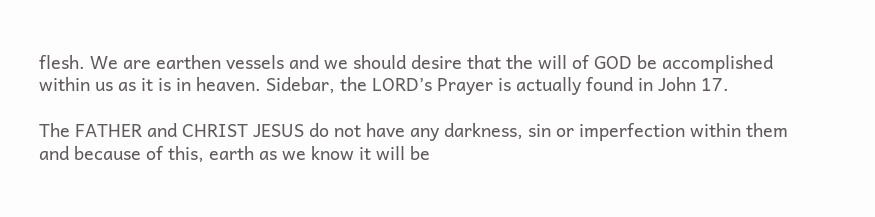flesh. We are earthen vessels and we should desire that the will of GOD be accomplished within us as it is in heaven. Sidebar, the LORD’s Prayer is actually found in John 17.

The FATHER and CHRIST JESUS do not have any darkness, sin or imperfection within them and because of this, earth as we know it will be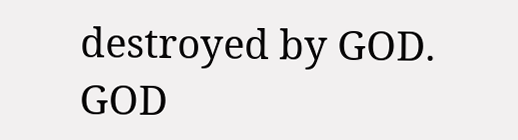destroyed by GOD. GOD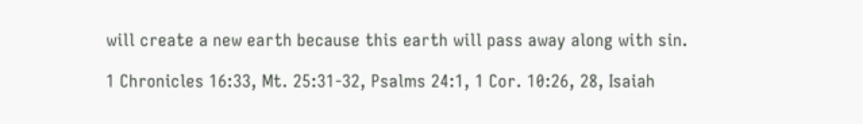will create a new earth because this earth will pass away along with sin.

1 Chronicles 16:33, Mt. 25:31-32, Psalms 24:1, 1 Cor. 10:26, 28, Isaiah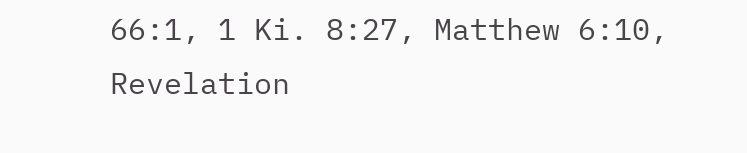66:1, 1 Ki. 8:27, Matthew 6:10, Revelation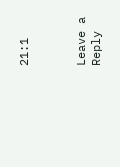21:1



Leave a Reply